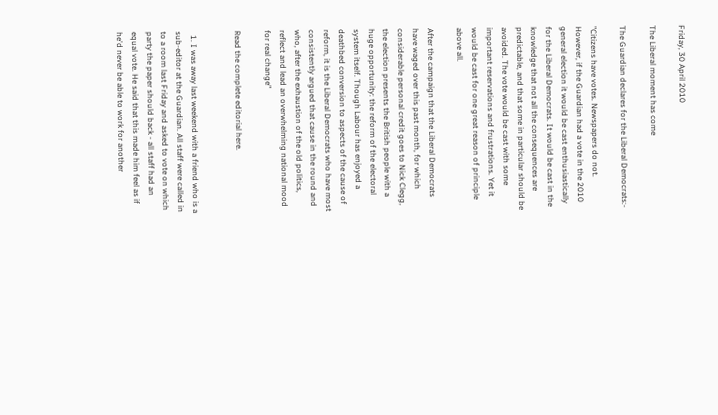Friday, 30 April 2010

The Liberal moment has come

The Guardian declares for the Liberal Democrats:-

"Citizens have votes. Newspapers do not. However, if the Guardian had a vote in the 2010 general election it would be cast enthusiastically for the Liberal Democrats. It would be cast in the knowledge that not all the consequences are predictable, and that some in particular should be avoided. The vote would be cast with some important reservations and frustrations. Yet it would be cast for one great reason of principle above all.

After the campaign that the Liberal Democrats have waged over this past month, for which considerable personal credit goes to Nick Clegg, the election presents the British people with a huge opportunity: the reform of the electoral system itself. Though Labour has enjoyed a deathbed conversion to aspects of the cause of reform, it is the Liberal Democrats who have most consistently argued that cause in the round and who, after the exhaustion of the old politics, reflect and lead an overwhelming national mood for real change"

Read the complete editorial here.


  1. I was away last weekend with a friend who is a sub-editor at the Guardian. All staff were called in to a room last Friday and asked to vote on which party the paper should back - all staff had an equal vote. He said that this made him feel as if he'd never be able to work for another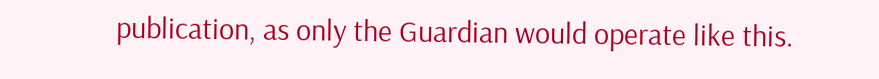publication, as only the Guardian would operate like this.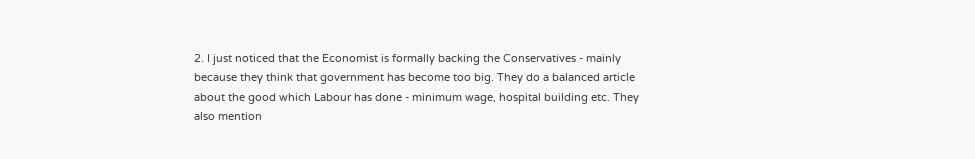2. I just noticed that the Economist is formally backing the Conservatives - mainly because they think that government has become too big. They do a balanced article about the good which Labour has done - minimum wage, hospital building etc. They also mention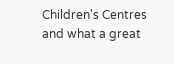Children's Centres and what a great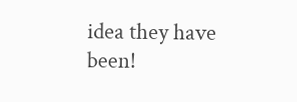idea they have been!